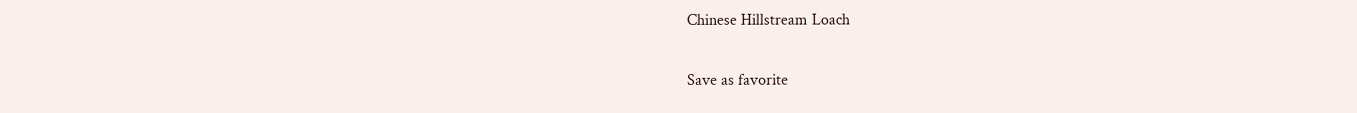Chinese Hillstream Loach

Save as favorite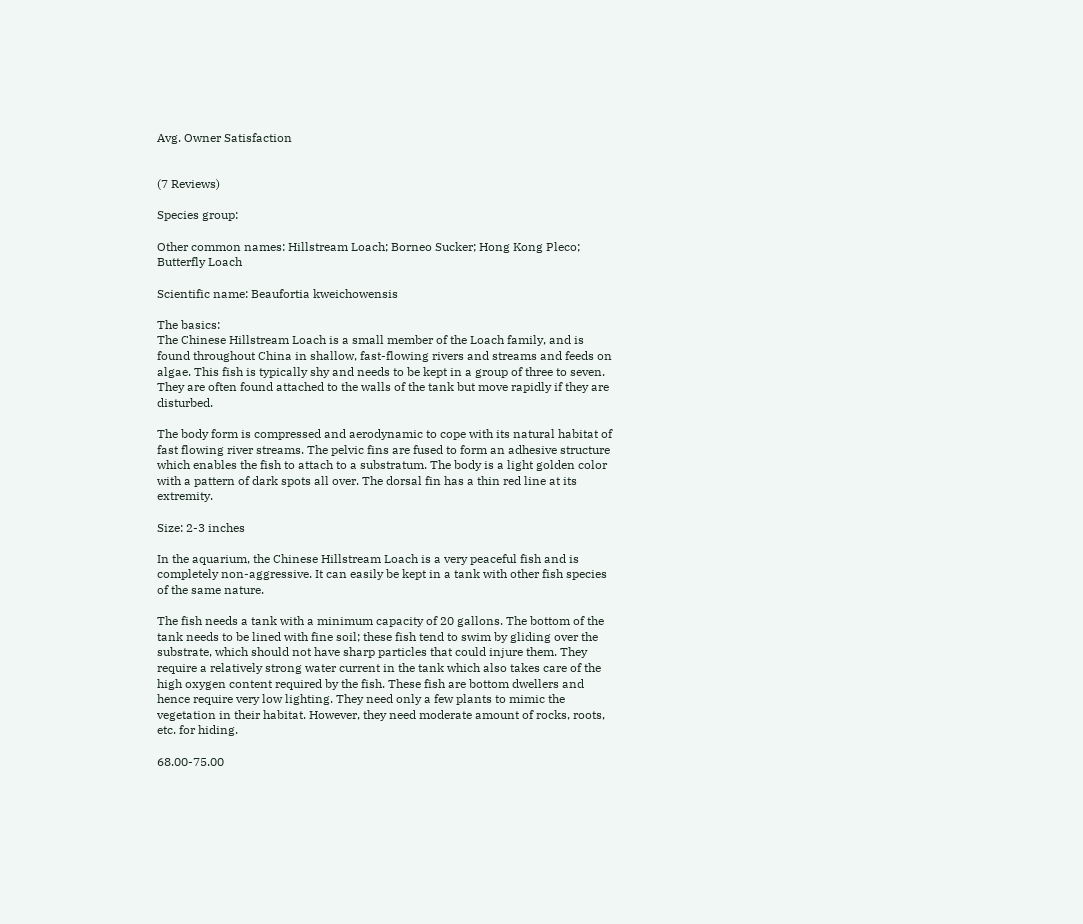Avg. Owner Satisfaction


(7 Reviews)

Species group:

Other common names: Hillstream Loach; Borneo Sucker; Hong Kong Pleco; Butterfly Loach

Scientific name: Beaufortia kweichowensis

The basics:
The Chinese Hillstream Loach is a small member of the Loach family, and is found throughout China in shallow, fast-flowing rivers and streams and feeds on algae. This fish is typically shy and needs to be kept in a group of three to seven. They are often found attached to the walls of the tank but move rapidly if they are disturbed.

The body form is compressed and aerodynamic to cope with its natural habitat of fast flowing river streams. The pelvic fins are fused to form an adhesive structure which enables the fish to attach to a substratum. The body is a light golden color with a pattern of dark spots all over. The dorsal fin has a thin red line at its extremity.

Size: 2-3 inches

In the aquarium, the Chinese Hillstream Loach is a very peaceful fish and is completely non-aggressive. It can easily be kept in a tank with other fish species of the same nature.

The fish needs a tank with a minimum capacity of 20 gallons. The bottom of the tank needs to be lined with fine soil; these fish tend to swim by gliding over the substrate, which should not have sharp particles that could injure them. They require a relatively strong water current in the tank which also takes care of the high oxygen content required by the fish. These fish are bottom dwellers and hence require very low lighting. They need only a few plants to mimic the vegetation in their habitat. However, they need moderate amount of rocks, roots, etc. for hiding.

68.00-75.00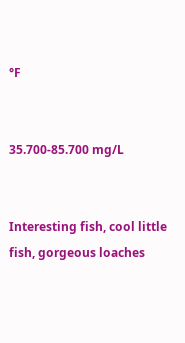°F


35.700-85.700 mg/L


Interesting fish, cool little fish, gorgeous loaches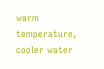warm temperature, cooler water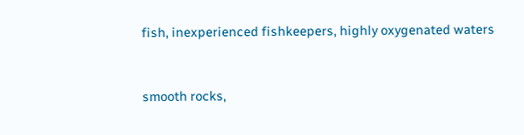fish, inexperienced fishkeepers, highly oxygenated waters


smooth rocks,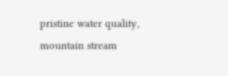pristine water quality, mountain stream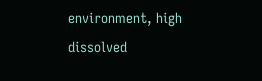environment, high dissolved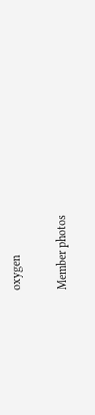oxygen

Member photos